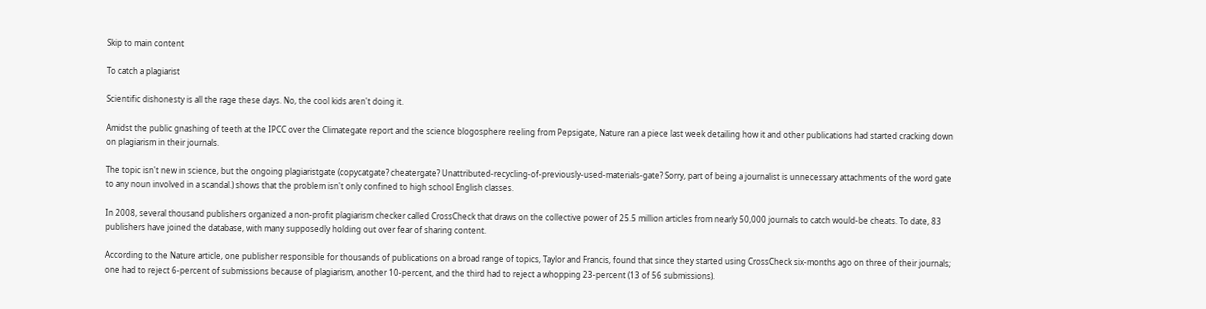Skip to main content

To catch a plagiarist

Scientific dishonesty is all the rage these days. No, the cool kids aren't doing it.

Amidst the public gnashing of teeth at the IPCC over the Climategate report and the science blogosphere reeling from Pepsigate, Nature ran a piece last week detailing how it and other publications had started cracking down on plagiarism in their journals.

The topic isn't new in science, but the ongoing plagiaristgate (copycatgate? cheatergate? Unattributed-recycling-of-previously-used-materials-gate? Sorry, part of being a journalist is unnecessary attachments of the word gate to any noun involved in a scandal.) shows that the problem isn't only confined to high school English classes.

In 2008, several thousand publishers organized a non-profit plagiarism checker called CrossCheck that draws on the collective power of 25.5 million articles from nearly 50,000 journals to catch would-be cheats. To date, 83 publishers have joined the database, with many supposedly holding out over fear of sharing content.

According to the Nature article, one publisher responsible for thousands of publications on a broad range of topics, Taylor and Francis, found that since they started using CrossCheck six-months ago on three of their journals; one had to reject 6-percent of submissions because of plagiarism, another 10-percent, and the third had to reject a whopping 23-percent (13 of 56 submissions).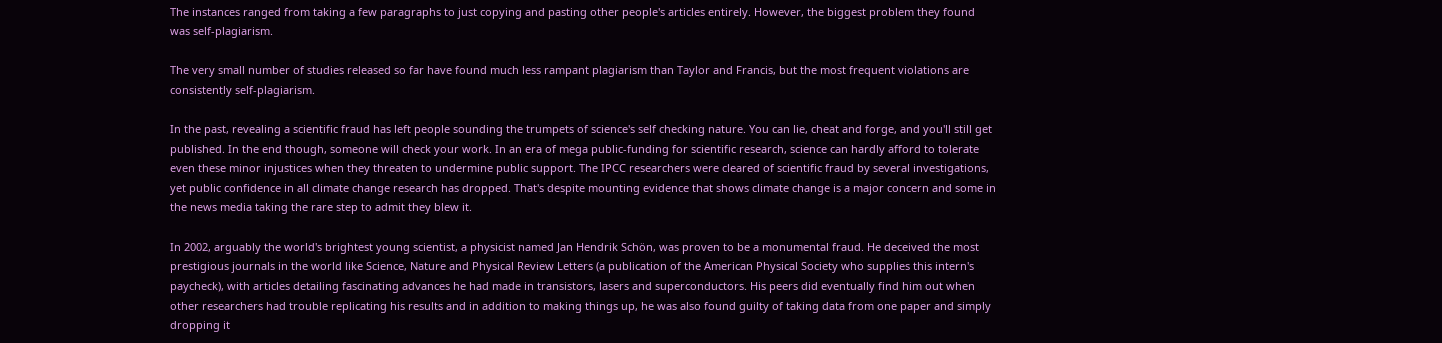The instances ranged from taking a few paragraphs to just copying and pasting other people's articles entirely. However, the biggest problem they found was self-plagiarism.

The very small number of studies released so far have found much less rampant plagiarism than Taylor and Francis, but the most frequent violations are consistently self-plagiarism.

In the past, revealing a scientific fraud has left people sounding the trumpets of science's self checking nature. You can lie, cheat and forge, and you'll still get published. In the end though, someone will check your work. In an era of mega public-funding for scientific research, science can hardly afford to tolerate even these minor injustices when they threaten to undermine public support. The IPCC researchers were cleared of scientific fraud by several investigations, yet public confidence in all climate change research has dropped. That's despite mounting evidence that shows climate change is a major concern and some in the news media taking the rare step to admit they blew it.

In 2002, arguably the world's brightest young scientist, a physicist named Jan Hendrik Schön, was proven to be a monumental fraud. He deceived the most prestigious journals in the world like Science, Nature and Physical Review Letters (a publication of the American Physical Society who supplies this intern's paycheck), with articles detailing fascinating advances he had made in transistors, lasers and superconductors. His peers did eventually find him out when other researchers had trouble replicating his results and in addition to making things up, he was also found guilty of taking data from one paper and simply dropping it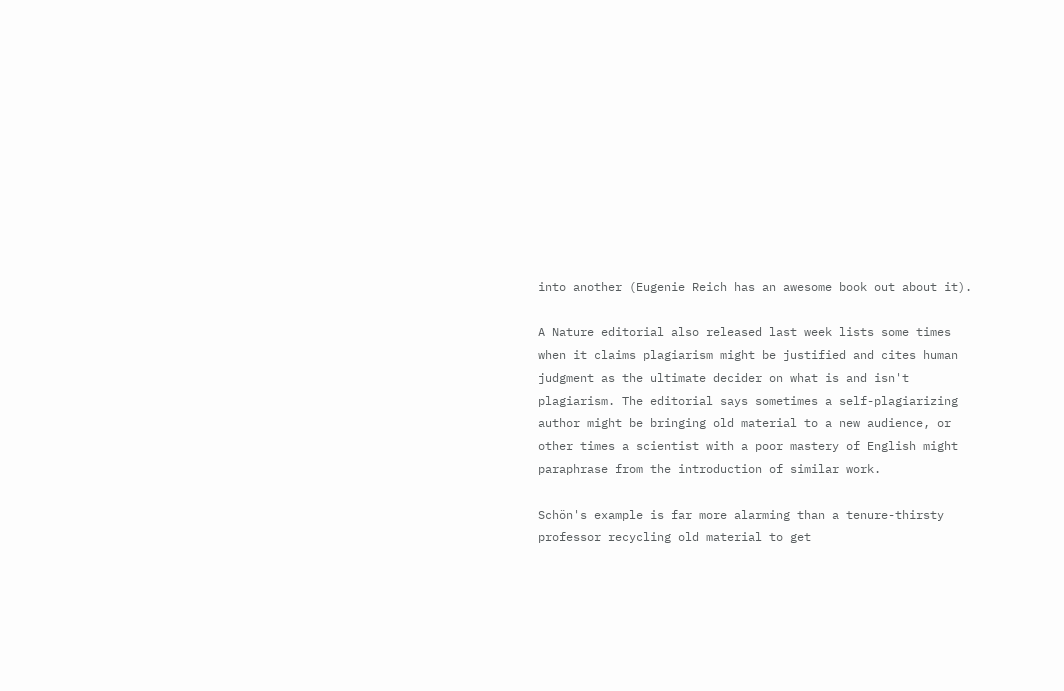into another (Eugenie Reich has an awesome book out about it).

A Nature editorial also released last week lists some times when it claims plagiarism might be justified and cites human judgment as the ultimate decider on what is and isn't plagiarism. The editorial says sometimes a self-plagiarizing author might be bringing old material to a new audience, or other times a scientist with a poor mastery of English might paraphrase from the introduction of similar work.

Schön's example is far more alarming than a tenure-thirsty professor recycling old material to get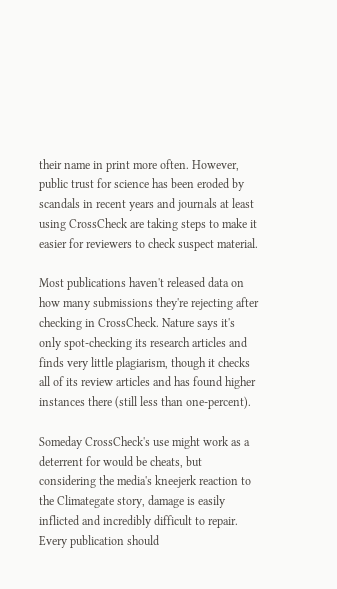their name in print more often. However, public trust for science has been eroded by scandals in recent years and journals at least using CrossCheck are taking steps to make it easier for reviewers to check suspect material.

Most publications haven't released data on how many submissions they're rejecting after checking in CrossCheck. Nature says it's only spot-checking its research articles and finds very little plagiarism, though it checks all of its review articles and has found higher instances there (still less than one-percent).

Someday CrossCheck's use might work as a deterrent for would be cheats, but considering the media's kneejerk reaction to the Climategate story, damage is easily inflicted and incredibly difficult to repair. Every publication should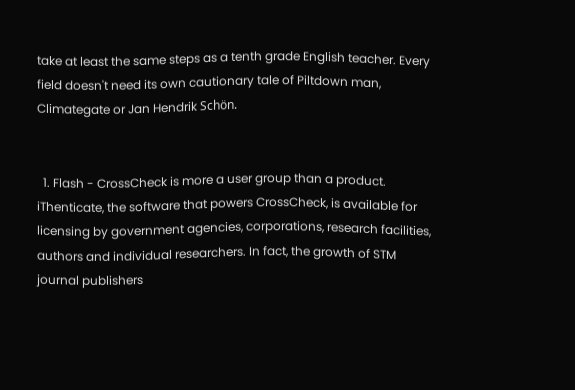take at least the same steps as a tenth grade English teacher. Every field doesn't need its own cautionary tale of Piltdown man, Climategate or Jan Hendrik Schön.


  1. Flash - CrossCheck is more a user group than a product. iThenticate, the software that powers CrossCheck, is available for licensing by government agencies, corporations, research facilities, authors and individual researchers. In fact, the growth of STM journal publishers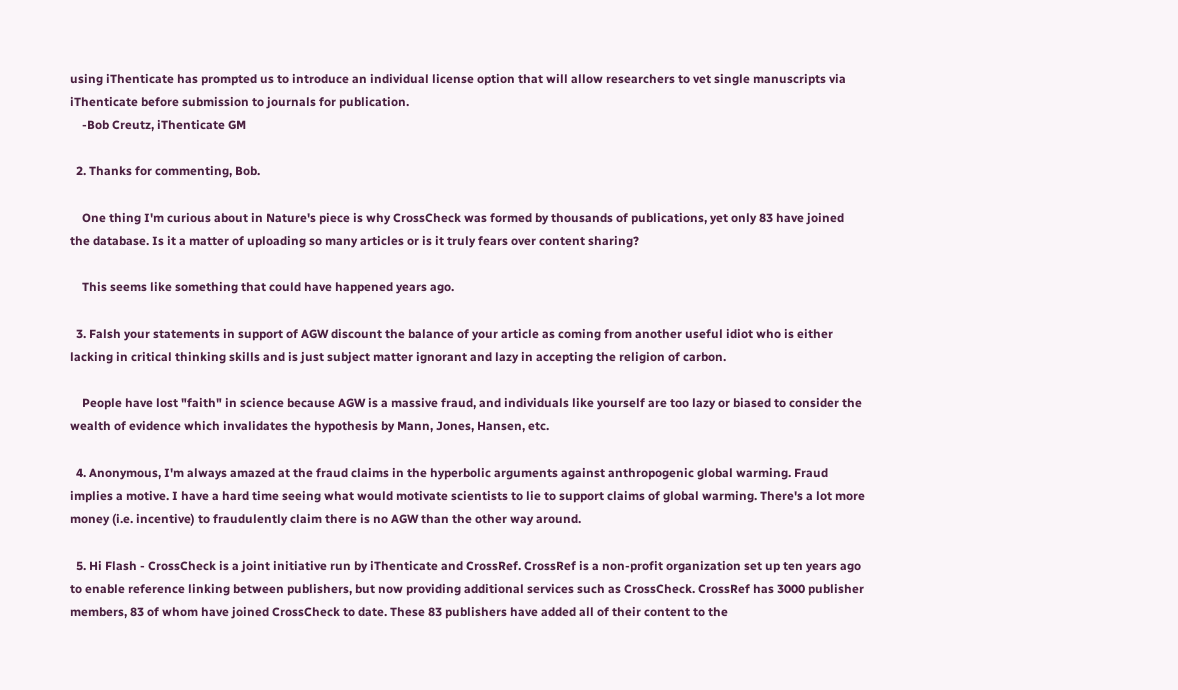using iThenticate has prompted us to introduce an individual license option that will allow researchers to vet single manuscripts via iThenticate before submission to journals for publication.
    -Bob Creutz, iThenticate GM

  2. Thanks for commenting, Bob.

    One thing I'm curious about in Nature's piece is why CrossCheck was formed by thousands of publications, yet only 83 have joined the database. Is it a matter of uploading so many articles or is it truly fears over content sharing?

    This seems like something that could have happened years ago.

  3. Falsh your statements in support of AGW discount the balance of your article as coming from another useful idiot who is either lacking in critical thinking skills and is just subject matter ignorant and lazy in accepting the religion of carbon.

    People have lost "faith" in science because AGW is a massive fraud, and individuals like yourself are too lazy or biased to consider the wealth of evidence which invalidates the hypothesis by Mann, Jones, Hansen, etc.

  4. Anonymous, I'm always amazed at the fraud claims in the hyperbolic arguments against anthropogenic global warming. Fraud implies a motive. I have a hard time seeing what would motivate scientists to lie to support claims of global warming. There's a lot more money (i.e. incentive) to fraudulently claim there is no AGW than the other way around.

  5. Hi Flash - CrossCheck is a joint initiative run by iThenticate and CrossRef. CrossRef is a non-profit organization set up ten years ago to enable reference linking between publishers, but now providing additional services such as CrossCheck. CrossRef has 3000 publisher members, 83 of whom have joined CrossCheck to date. These 83 publishers have added all of their content to the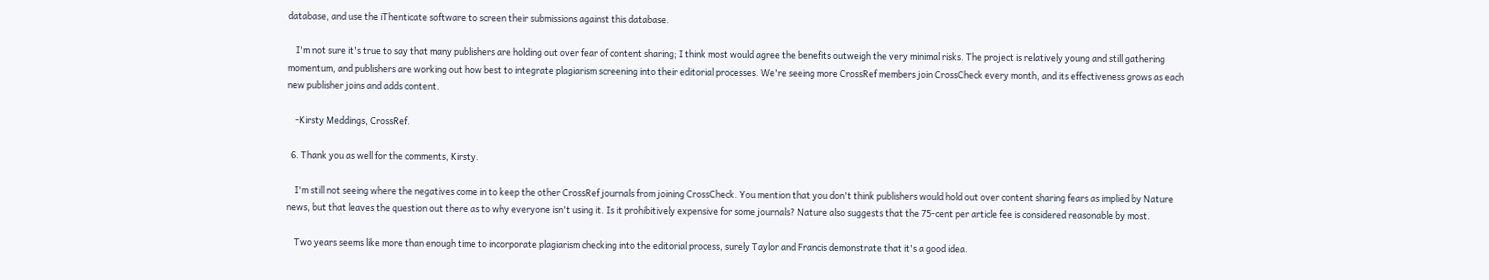database, and use the iThenticate software to screen their submissions against this database.

    I'm not sure it's true to say that many publishers are holding out over fear of content sharing; I think most would agree the benefits outweigh the very minimal risks. The project is relatively young and still gathering momentum, and publishers are working out how best to integrate plagiarism screening into their editorial processes. We're seeing more CrossRef members join CrossCheck every month, and its effectiveness grows as each new publisher joins and adds content.

    -Kirsty Meddings, CrossRef.

  6. Thank you as well for the comments, Kirsty.

    I'm still not seeing where the negatives come in to keep the other CrossRef journals from joining CrossCheck. You mention that you don't think publishers would hold out over content sharing fears as implied by Nature news, but that leaves the question out there as to why everyone isn't using it. Is it prohibitively expensive for some journals? Nature also suggests that the 75-cent per article fee is considered reasonable by most.

    Two years seems like more than enough time to incorporate plagiarism checking into the editorial process, surely Taylor and Francis demonstrate that it's a good idea.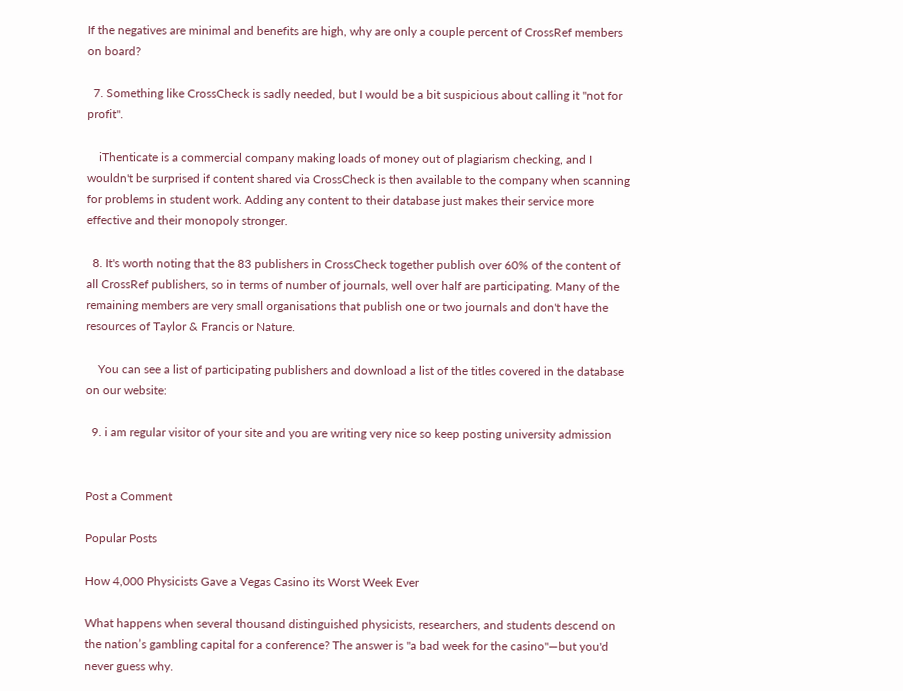If the negatives are minimal and benefits are high, why are only a couple percent of CrossRef members on board?

  7. Something like CrossCheck is sadly needed, but I would be a bit suspicious about calling it "not for profit".

    iThenticate is a commercial company making loads of money out of plagiarism checking, and I wouldn't be surprised if content shared via CrossCheck is then available to the company when scanning for problems in student work. Adding any content to their database just makes their service more effective and their monopoly stronger.

  8. It's worth noting that the 83 publishers in CrossCheck together publish over 60% of the content of all CrossRef publishers, so in terms of number of journals, well over half are participating. Many of the remaining members are very small organisations that publish one or two journals and don't have the resources of Taylor & Francis or Nature.

    You can see a list of participating publishers and download a list of the titles covered in the database on our website:

  9. i am regular visitor of your site and you are writing very nice so keep posting university admission


Post a Comment

Popular Posts

How 4,000 Physicists Gave a Vegas Casino its Worst Week Ever

What happens when several thousand distinguished physicists, researchers, and students descend on the nation’s gambling capital for a conference? The answer is "a bad week for the casino"—but you'd never guess why.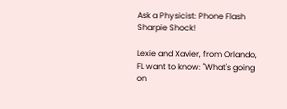Ask a Physicist: Phone Flash Sharpie Shock!

Lexie and Xavier, from Orlando, FL want to know: "What's going on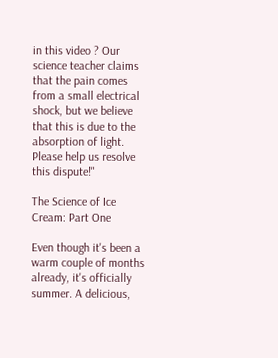in this video ? Our science teacher claims that the pain comes from a small electrical shock, but we believe that this is due to the absorption of light. Please help us resolve this dispute!"

The Science of Ice Cream: Part One

Even though it's been a warm couple of months already, it's officially summer. A delicious,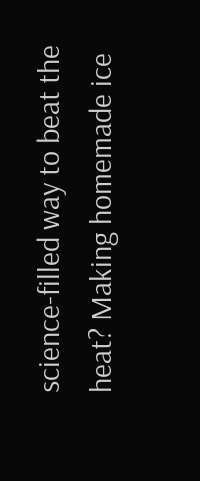science-filled way to beat the heat? Making homemade ice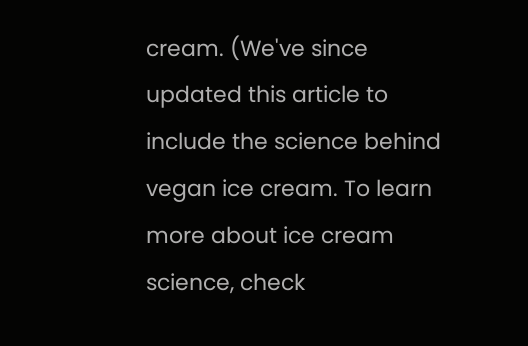cream. (We've since updated this article to include the science behind vegan ice cream. To learn more about ice cream science, check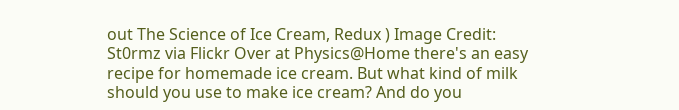out The Science of Ice Cream, Redux ) Image Credit: St0rmz via Flickr Over at Physics@Home there's an easy recipe for homemade ice cream. But what kind of milk should you use to make ice cream? And do you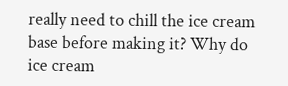really need to chill the ice cream base before making it? Why do ice cream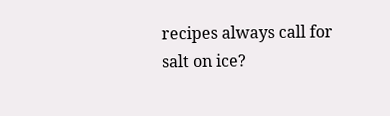recipes always call for salt on ice?